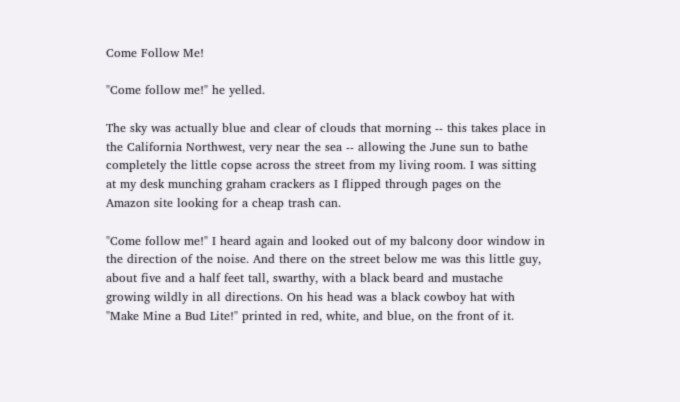Come Follow Me!

"Come follow me!" he yelled.

The sky was actually blue and clear of clouds that morning -- this takes place in the California Northwest, very near the sea -- allowing the June sun to bathe completely the little copse across the street from my living room. I was sitting at my desk munching graham crackers as I flipped through pages on the Amazon site looking for a cheap trash can.

"Come follow me!" I heard again and looked out of my balcony door window in the direction of the noise. And there on the street below me was this little guy, about five and a half feet tall, swarthy, with a black beard and mustache growing wildly in all directions. On his head was a black cowboy hat with "Make Mine a Bud Lite!" printed in red, white, and blue, on the front of it.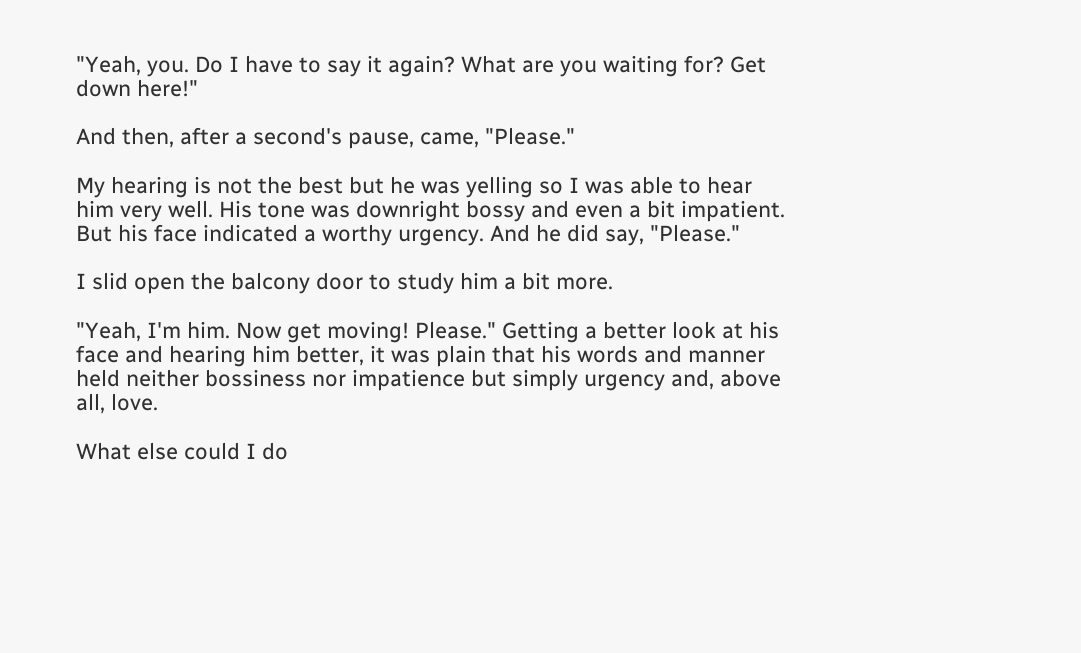"Yeah, you. Do I have to say it again? What are you waiting for? Get down here!"

And then, after a second's pause, came, "Please."

My hearing is not the best but he was yelling so I was able to hear him very well. His tone was downright bossy and even a bit impatient. But his face indicated a worthy urgency. And he did say, "Please."

I slid open the balcony door to study him a bit more.

"Yeah, I'm him. Now get moving! Please." Getting a better look at his face and hearing him better, it was plain that his words and manner held neither bossiness nor impatience but simply urgency and, above all, love.

What else could I do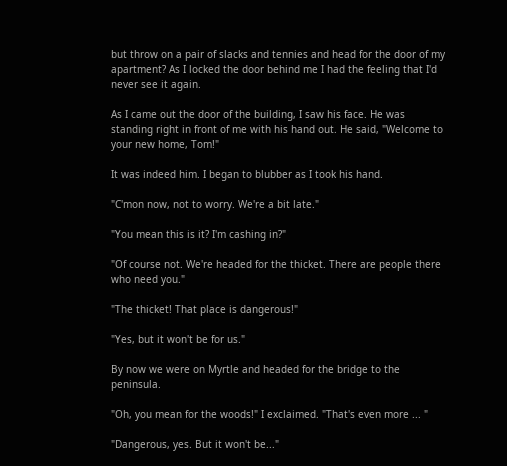but throw on a pair of slacks and tennies and head for the door of my apartment? As I locked the door behind me I had the feeling that I'd never see it again.

As I came out the door of the building, I saw his face. He was standing right in front of me with his hand out. He said, "Welcome to your new home, Tom!"

It was indeed him. I began to blubber as I took his hand.

"C'mon now, not to worry. We're a bit late."

"You mean this is it? I'm cashing in?"

"Of course not. We're headed for the thicket. There are people there who need you."

"The thicket! That place is dangerous!"

"Yes, but it won't be for us."

By now we were on Myrtle and headed for the bridge to the peninsula.

"Oh, you mean for the woods!" I exclaimed. "That's even more ... "

"Dangerous, yes. But it won't be..."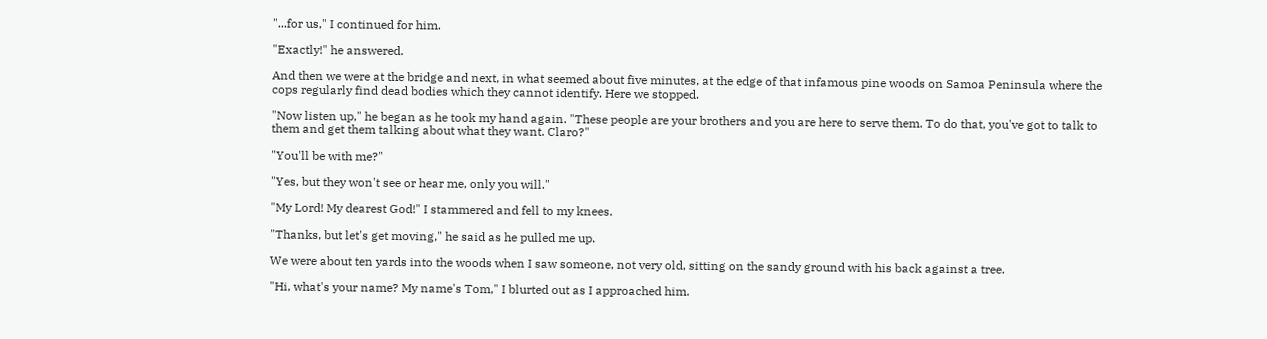"...for us," I continued for him.

"Exactly!" he answered.

And then we were at the bridge and next, in what seemed about five minutes, at the edge of that infamous pine woods on Samoa Peninsula where the cops regularly find dead bodies which they cannot identify. Here we stopped.

"Now listen up," he began as he took my hand again. "These people are your brothers and you are here to serve them. To do that, you've got to talk to them and get them talking about what they want. Claro?"

"You'll be with me?"

"Yes, but they won't see or hear me, only you will."

"My Lord! My dearest God!" I stammered and fell to my knees.

"Thanks, but let's get moving," he said as he pulled me up.

We were about ten yards into the woods when I saw someone, not very old, sitting on the sandy ground with his back against a tree.

"Hi, what's your name? My name's Tom," I blurted out as I approached him.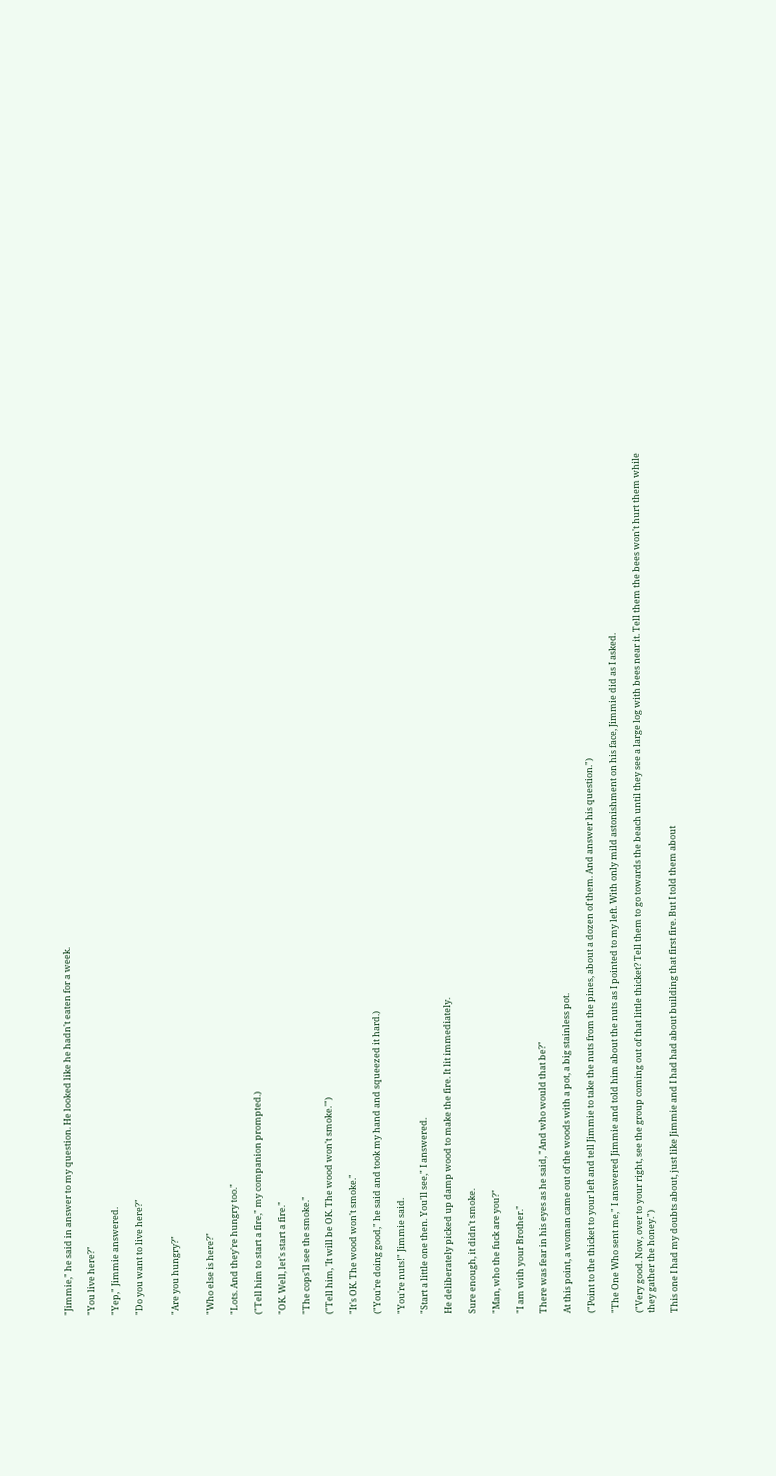"Jimmie," he said in answer to my question. He looked like he hadn't eaten for a week.

"You live here?"

"Yep," Jimmie answered.

"Do you want to live here?"


"Are you hungry?"


"Who else is here?"

"Lots. And they're hungry too."

("Tell him to start a fire," my companion prompted.)

"OK. Well, let's start a fire."

"The cops'll see the smoke."

("Tell him, 'It will be OK. The wood won't smoke.'")

"It's OK. The wood won't smoke."

("You're doing good," he said and took my hand and squeezed it hard.)

"You're nuts!" Jimmie said.

"Start a little one then. You'll see," I answered.

He deliberately picked up damp wood to make the fire. It lit immediately.

Sure enough, it didn't smoke.

"Man, who the fuck are you?"

"I am with your Brother."

There was fear in his eyes as he said, "And who would that be?"

At this point, a woman came out of the woods with a pot, a big stainless pot.

("Point to the thicket to your left and tell Jimmie to take the nuts from the pines, about a dozen of them. And answer his question.")

"The One Who sent me," I answered Jimmie and told him about the nuts as I pointed to my left. With only mild astonishment on his face, Jimmie did as I asked.

("Very good. Now, over to your right, see the group coming out of that little thicket? Tell them to go towards the beach until they see a large log with bees near it. Tell them the bees won't hurt them while they gather the honey.")

This one I had my doubts about, just like Jimmie and I had had about building that first fire. But I told them about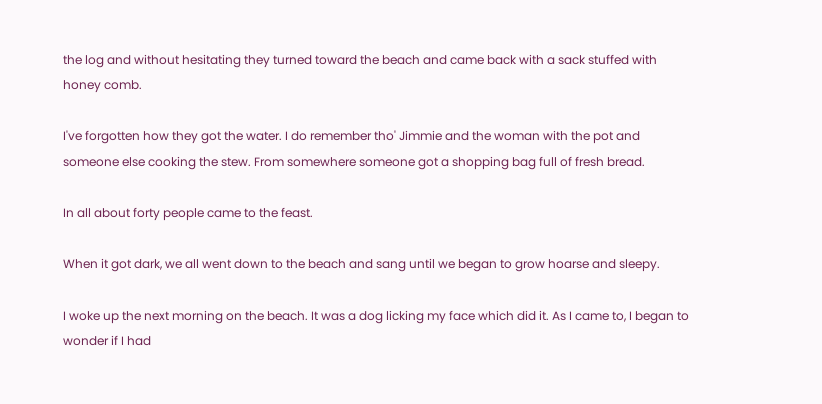the log and without hesitating they turned toward the beach and came back with a sack stuffed with honey comb.

I've forgotten how they got the water. I do remember tho' Jimmie and the woman with the pot and someone else cooking the stew. From somewhere someone got a shopping bag full of fresh bread.

In all about forty people came to the feast.

When it got dark, we all went down to the beach and sang until we began to grow hoarse and sleepy.

I woke up the next morning on the beach. It was a dog licking my face which did it. As I came to, I began to wonder if I had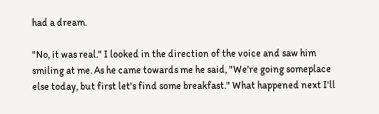had a dream.

"No, it was real." I looked in the direction of the voice and saw him smiling at me. As he came towards me he said, "We're going someplace else today, but first let's find some breakfast." What happened next I'll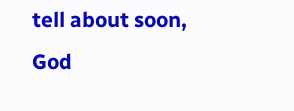tell about soon, God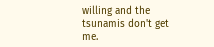willing and the tsunamis don't get me.